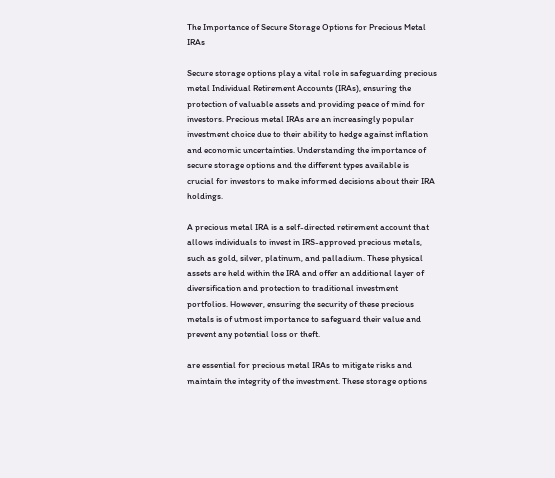The Importance of Secure Storage Options for Precious Metal IRAs

Secure storage options play a vital role in safeguarding precious metal Individual Retirement Accounts (IRAs), ensuring the protection of valuable assets and providing peace of mind for investors. Precious metal IRAs are an increasingly popular investment choice due to their ability to hedge against inflation and economic uncertainties. Understanding the importance of secure storage options and the different types available is crucial for investors to make informed decisions about their IRA holdings.

A precious metal IRA is a self-directed retirement account that allows individuals to invest in IRS-approved precious metals, such as gold, silver, platinum, and palladium. These physical assets are held within the IRA and offer an additional layer of diversification and protection to traditional investment portfolios. However, ensuring the security of these precious metals is of utmost importance to safeguard their value and prevent any potential loss or theft.

are essential for precious metal IRAs to mitigate risks and maintain the integrity of the investment. These storage options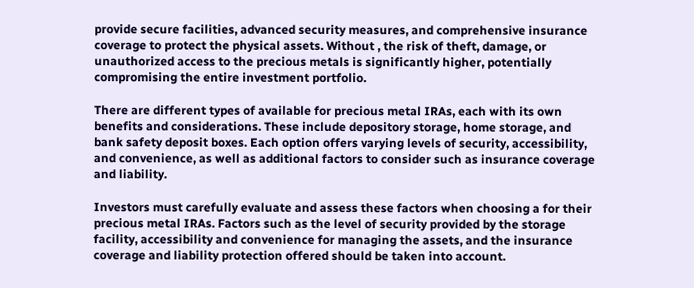provide secure facilities, advanced security measures, and comprehensive insurance coverage to protect the physical assets. Without , the risk of theft, damage, or unauthorized access to the precious metals is significantly higher, potentially compromising the entire investment portfolio.

There are different types of available for precious metal IRAs, each with its own benefits and considerations. These include depository storage, home storage, and bank safety deposit boxes. Each option offers varying levels of security, accessibility, and convenience, as well as additional factors to consider such as insurance coverage and liability.

Investors must carefully evaluate and assess these factors when choosing a for their precious metal IRAs. Factors such as the level of security provided by the storage facility, accessibility and convenience for managing the assets, and the insurance coverage and liability protection offered should be taken into account.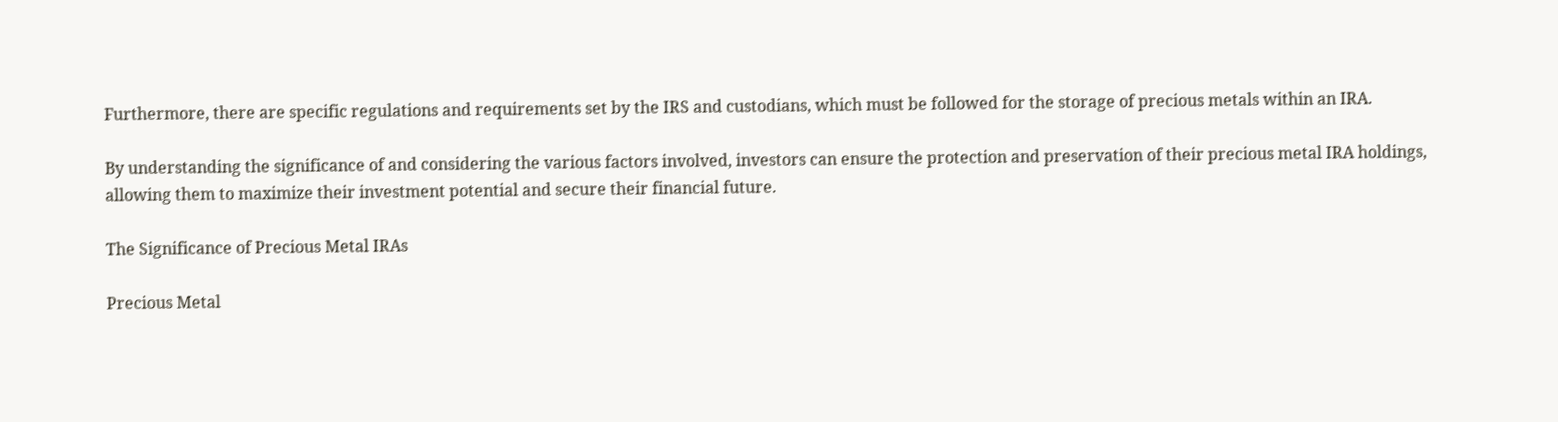Furthermore, there are specific regulations and requirements set by the IRS and custodians, which must be followed for the storage of precious metals within an IRA.

By understanding the significance of and considering the various factors involved, investors can ensure the protection and preservation of their precious metal IRA holdings, allowing them to maximize their investment potential and secure their financial future.

The Significance of Precious Metal IRAs

Precious Metal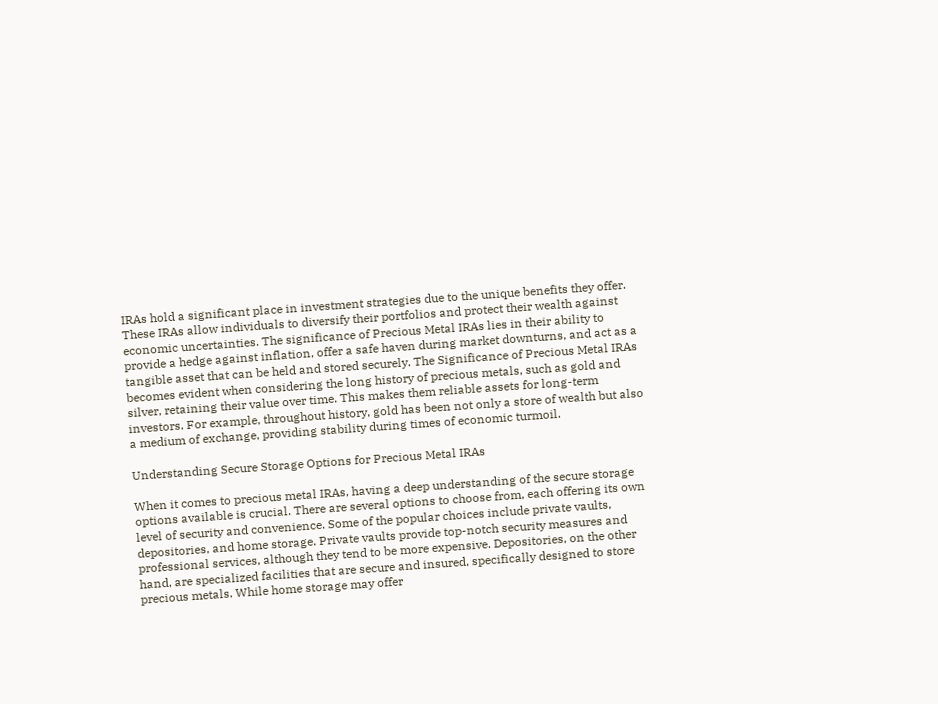IRAs hold a significant place in investment strategies due to the unique benefits they offer. These IRAs allow individuals to diversify their portfolios and protect their wealth against economic uncertainties. The significance of Precious Metal IRAs lies in their ability to provide a hedge against inflation, offer a safe haven during market downturns, and act as a tangible asset that can be held and stored securely. The Significance of Precious Metal IRAs becomes evident when considering the long history of precious metals, such as gold and silver, retaining their value over time. This makes them reliable assets for long-term investors. For example, throughout history, gold has been not only a store of wealth but also a medium of exchange, providing stability during times of economic turmoil.

Understanding Secure Storage Options for Precious Metal IRAs

When it comes to precious metal IRAs, having a deep understanding of the secure storage options available is crucial. There are several options to choose from, each offering its own level of security and convenience. Some of the popular choices include private vaults, depositories, and home storage. Private vaults provide top-notch security measures and professional services, although they tend to be more expensive. Depositories, on the other hand, are specialized facilities that are secure and insured, specifically designed to store precious metals. While home storage may offer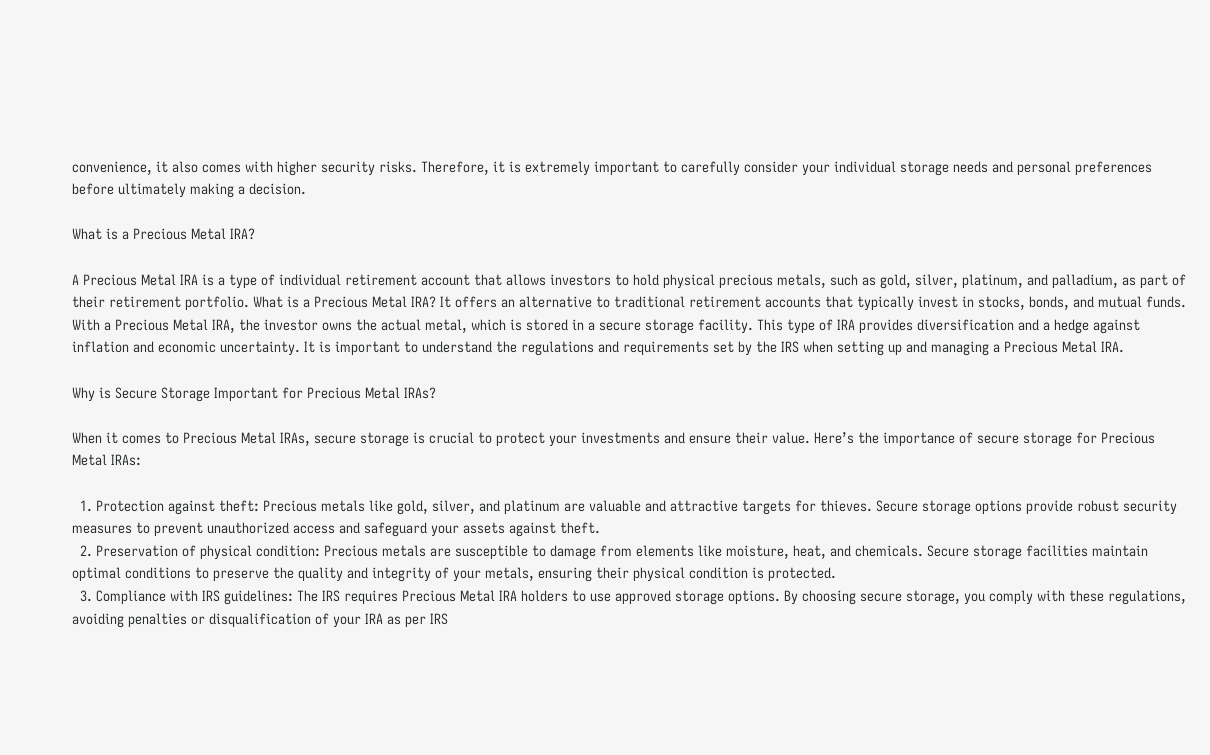convenience, it also comes with higher security risks. Therefore, it is extremely important to carefully consider your individual storage needs and personal preferences before ultimately making a decision.

What is a Precious Metal IRA?

A Precious Metal IRA is a type of individual retirement account that allows investors to hold physical precious metals, such as gold, silver, platinum, and palladium, as part of their retirement portfolio. What is a Precious Metal IRA? It offers an alternative to traditional retirement accounts that typically invest in stocks, bonds, and mutual funds. With a Precious Metal IRA, the investor owns the actual metal, which is stored in a secure storage facility. This type of IRA provides diversification and a hedge against inflation and economic uncertainty. It is important to understand the regulations and requirements set by the IRS when setting up and managing a Precious Metal IRA.

Why is Secure Storage Important for Precious Metal IRAs?

When it comes to Precious Metal IRAs, secure storage is crucial to protect your investments and ensure their value. Here’s the importance of secure storage for Precious Metal IRAs:

  1. Protection against theft: Precious metals like gold, silver, and platinum are valuable and attractive targets for thieves. Secure storage options provide robust security measures to prevent unauthorized access and safeguard your assets against theft.
  2. Preservation of physical condition: Precious metals are susceptible to damage from elements like moisture, heat, and chemicals. Secure storage facilities maintain optimal conditions to preserve the quality and integrity of your metals, ensuring their physical condition is protected.
  3. Compliance with IRS guidelines: The IRS requires Precious Metal IRA holders to use approved storage options. By choosing secure storage, you comply with these regulations, avoiding penalties or disqualification of your IRA as per IRS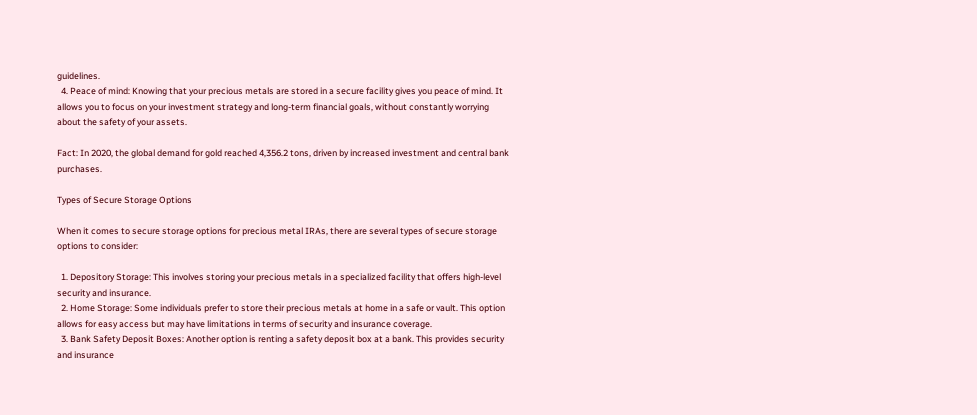guidelines.
  4. Peace of mind: Knowing that your precious metals are stored in a secure facility gives you peace of mind. It allows you to focus on your investment strategy and long-term financial goals, without constantly worrying about the safety of your assets.

Fact: In 2020, the global demand for gold reached 4,356.2 tons, driven by increased investment and central bank purchases.

Types of Secure Storage Options

When it comes to secure storage options for precious metal IRAs, there are several types of secure storage options to consider:

  1. Depository Storage: This involves storing your precious metals in a specialized facility that offers high-level security and insurance.
  2. Home Storage: Some individuals prefer to store their precious metals at home in a safe or vault. This option allows for easy access but may have limitations in terms of security and insurance coverage.
  3. Bank Safety Deposit Boxes: Another option is renting a safety deposit box at a bank. This provides security and insurance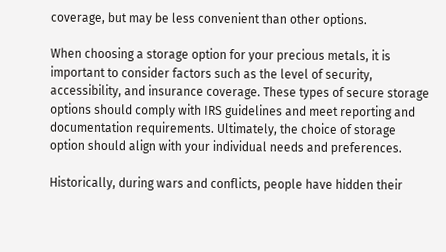coverage, but may be less convenient than other options.

When choosing a storage option for your precious metals, it is important to consider factors such as the level of security, accessibility, and insurance coverage. These types of secure storage options should comply with IRS guidelines and meet reporting and documentation requirements. Ultimately, the choice of storage option should align with your individual needs and preferences.

Historically, during wars and conflicts, people have hidden their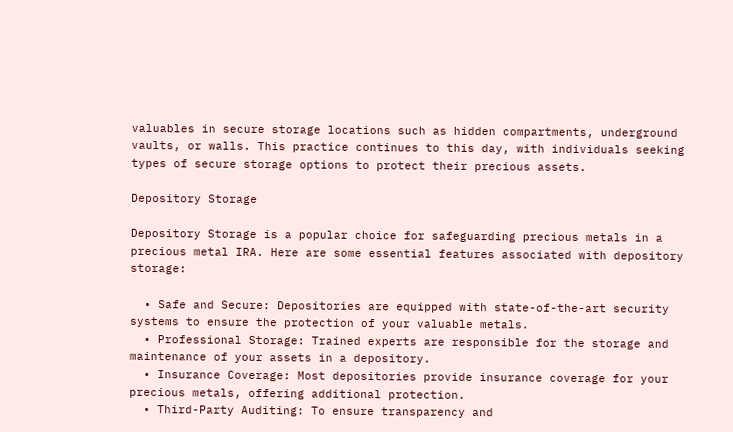valuables in secure storage locations such as hidden compartments, underground vaults, or walls. This practice continues to this day, with individuals seeking types of secure storage options to protect their precious assets.

Depository Storage

Depository Storage is a popular choice for safeguarding precious metals in a precious metal IRA. Here are some essential features associated with depository storage:

  • Safe and Secure: Depositories are equipped with state-of-the-art security systems to ensure the protection of your valuable metals.
  • Professional Storage: Trained experts are responsible for the storage and maintenance of your assets in a depository.
  • Insurance Coverage: Most depositories provide insurance coverage for your precious metals, offering additional protection.
  • Third-Party Auditing: To ensure transparency and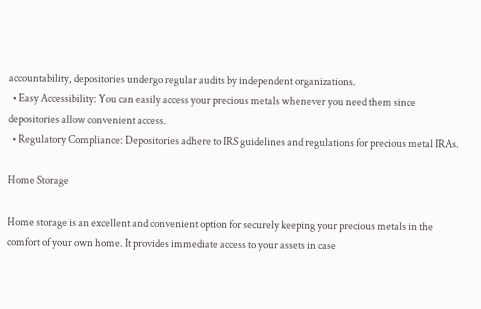accountability, depositories undergo regular audits by independent organizations.
  • Easy Accessibility: You can easily access your precious metals whenever you need them since depositories allow convenient access.
  • Regulatory Compliance: Depositories adhere to IRS guidelines and regulations for precious metal IRAs.

Home Storage

Home storage is an excellent and convenient option for securely keeping your precious metals in the comfort of your own home. It provides immediate access to your assets in case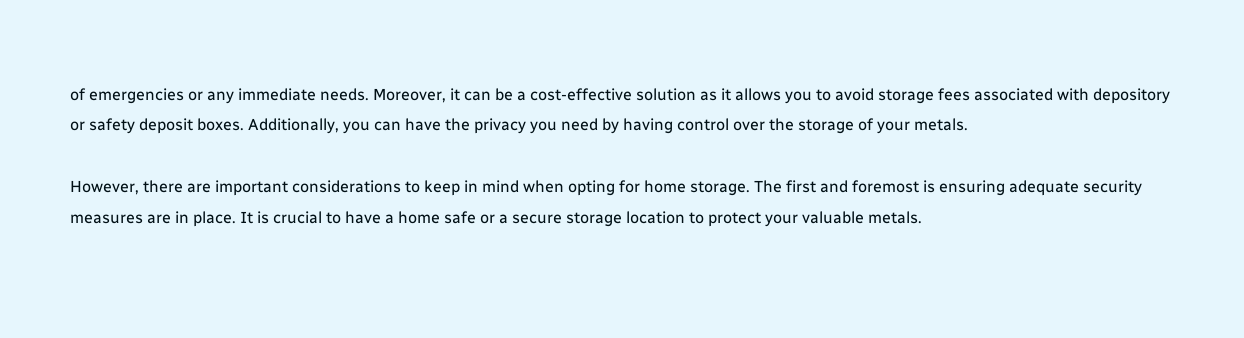of emergencies or any immediate needs. Moreover, it can be a cost-effective solution as it allows you to avoid storage fees associated with depository or safety deposit boxes. Additionally, you can have the privacy you need by having control over the storage of your metals.

However, there are important considerations to keep in mind when opting for home storage. The first and foremost is ensuring adequate security measures are in place. It is crucial to have a home safe or a secure storage location to protect your valuable metals.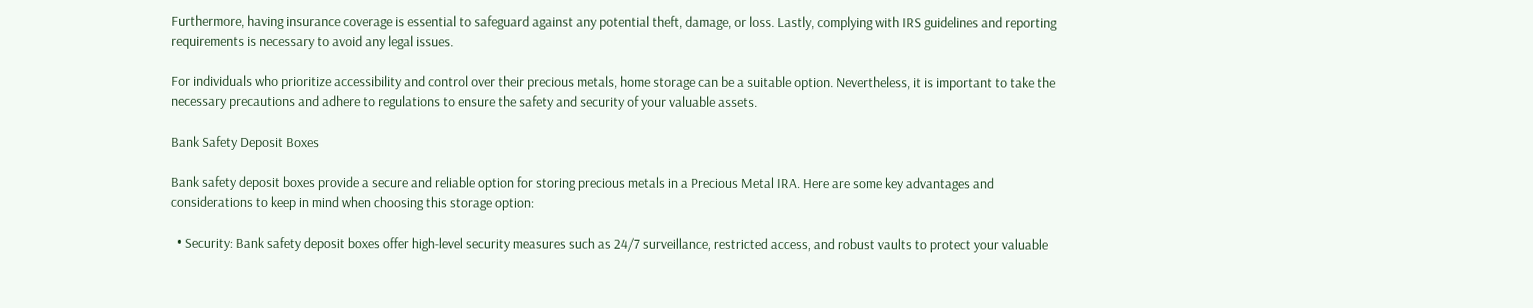Furthermore, having insurance coverage is essential to safeguard against any potential theft, damage, or loss. Lastly, complying with IRS guidelines and reporting requirements is necessary to avoid any legal issues.

For individuals who prioritize accessibility and control over their precious metals, home storage can be a suitable option. Nevertheless, it is important to take the necessary precautions and adhere to regulations to ensure the safety and security of your valuable assets.

Bank Safety Deposit Boxes

Bank safety deposit boxes provide a secure and reliable option for storing precious metals in a Precious Metal IRA. Here are some key advantages and considerations to keep in mind when choosing this storage option:

  • Security: Bank safety deposit boxes offer high-level security measures such as 24/7 surveillance, restricted access, and robust vaults to protect your valuable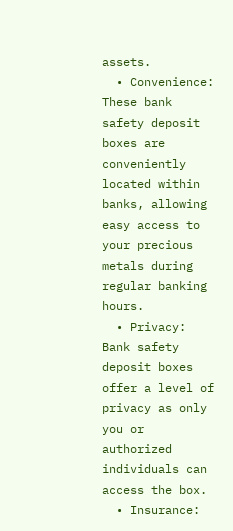assets.
  • Convenience: These bank safety deposit boxes are conveniently located within banks, allowing easy access to your precious metals during regular banking hours.
  • Privacy: Bank safety deposit boxes offer a level of privacy as only you or authorized individuals can access the box.
  • Insurance: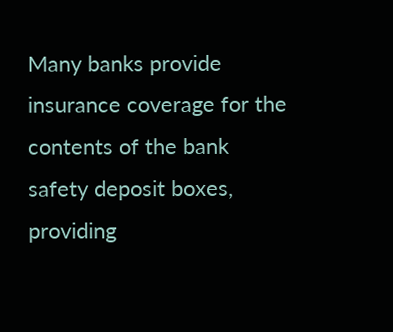Many banks provide insurance coverage for the contents of the bank safety deposit boxes, providing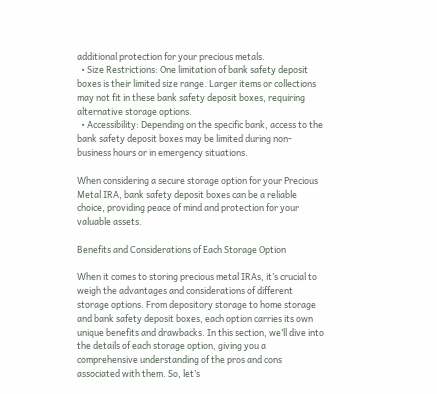additional protection for your precious metals.
  • Size Restrictions: One limitation of bank safety deposit boxes is their limited size range. Larger items or collections may not fit in these bank safety deposit boxes, requiring alternative storage options.
  • Accessibility: Depending on the specific bank, access to the bank safety deposit boxes may be limited during non-business hours or in emergency situations.

When considering a secure storage option for your Precious Metal IRA, bank safety deposit boxes can be a reliable choice, providing peace of mind and protection for your valuable assets.

Benefits and Considerations of Each Storage Option

When it comes to storing precious metal IRAs, it’s crucial to weigh the advantages and considerations of different storage options. From depository storage to home storage and bank safety deposit boxes, each option carries its own unique benefits and drawbacks. In this section, we’ll dive into the details of each storage option, giving you a comprehensive understanding of the pros and cons associated with them. So, let’s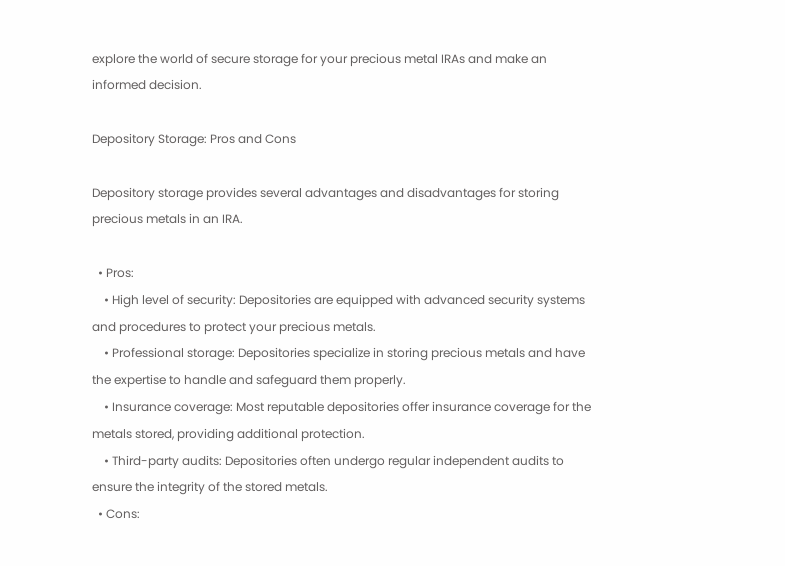explore the world of secure storage for your precious metal IRAs and make an informed decision.

Depository Storage: Pros and Cons

Depository storage provides several advantages and disadvantages for storing precious metals in an IRA.

  • Pros:
    • High level of security: Depositories are equipped with advanced security systems and procedures to protect your precious metals.
    • Professional storage: Depositories specialize in storing precious metals and have the expertise to handle and safeguard them properly.
    • Insurance coverage: Most reputable depositories offer insurance coverage for the metals stored, providing additional protection.
    • Third-party audits: Depositories often undergo regular independent audits to ensure the integrity of the stored metals.
  • Cons: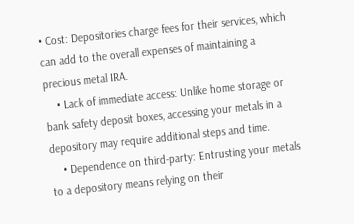• Cost: Depositories charge fees for their services, which can add to the overall expenses of maintaining a precious metal IRA.
    • Lack of immediate access: Unlike home storage or bank safety deposit boxes, accessing your metals in a depository may require additional steps and time.
    • Dependence on third-party: Entrusting your metals to a depository means relying on their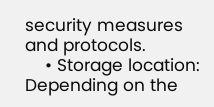security measures and protocols.
    • Storage location: Depending on the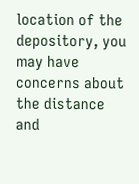location of the depository, you may have concerns about the distance and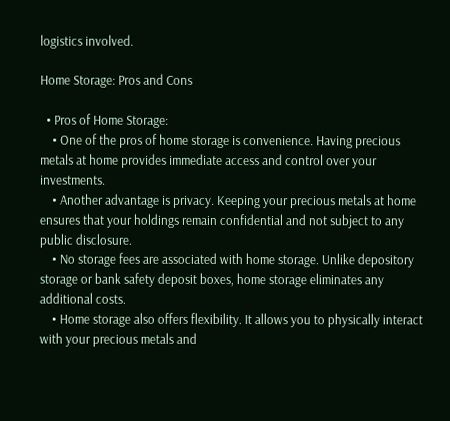logistics involved.

Home Storage: Pros and Cons

  • Pros of Home Storage:
    • One of the pros of home storage is convenience. Having precious metals at home provides immediate access and control over your investments.
    • Another advantage is privacy. Keeping your precious metals at home ensures that your holdings remain confidential and not subject to any public disclosure.
    • No storage fees are associated with home storage. Unlike depository storage or bank safety deposit boxes, home storage eliminates any additional costs.
    • Home storage also offers flexibility. It allows you to physically interact with your precious metals and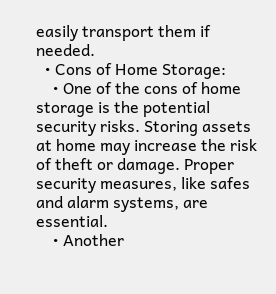easily transport them if needed.
  • Cons of Home Storage:
    • One of the cons of home storage is the potential security risks. Storing assets at home may increase the risk of theft or damage. Proper security measures, like safes and alarm systems, are essential.
    • Another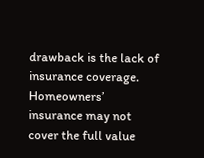drawback is the lack of insurance coverage. Homeowners’ insurance may not cover the full value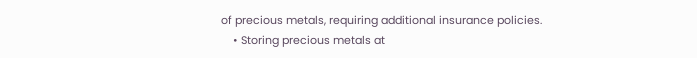of precious metals, requiring additional insurance policies.
    • Storing precious metals at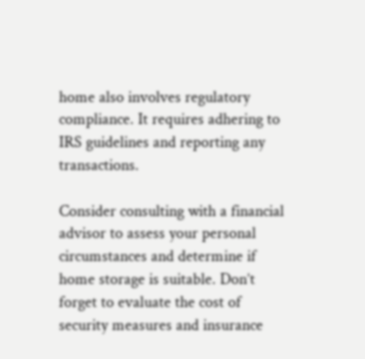home also involves regulatory compliance. It requires adhering to IRS guidelines and reporting any transactions.

Consider consulting with a financial advisor to assess your personal circumstances and determine if home storage is suitable. Don’t forget to evaluate the cost of security measures and insurance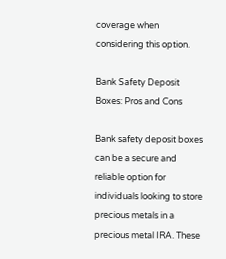coverage when considering this option.

Bank Safety Deposit Boxes: Pros and Cons

Bank safety deposit boxes can be a secure and reliable option for individuals looking to store precious metals in a precious metal IRA. These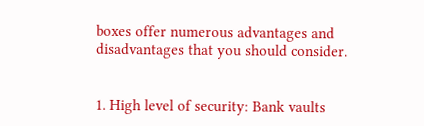boxes offer numerous advantages and disadvantages that you should consider.


1. High level of security: Bank vaults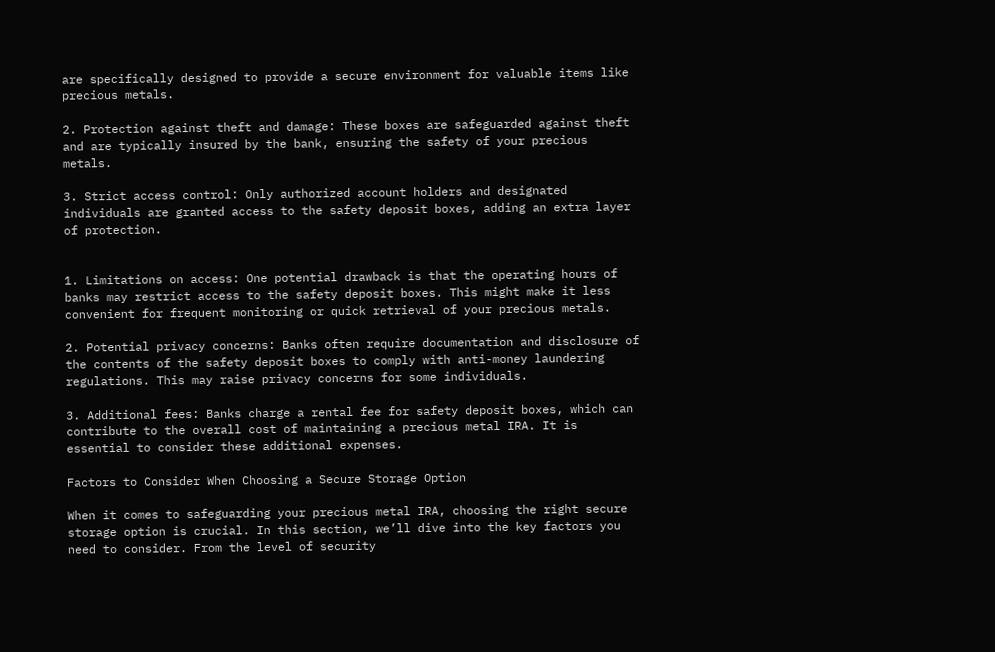are specifically designed to provide a secure environment for valuable items like precious metals.

2. Protection against theft and damage: These boxes are safeguarded against theft and are typically insured by the bank, ensuring the safety of your precious metals.

3. Strict access control: Only authorized account holders and designated individuals are granted access to the safety deposit boxes, adding an extra layer of protection.


1. Limitations on access: One potential drawback is that the operating hours of banks may restrict access to the safety deposit boxes. This might make it less convenient for frequent monitoring or quick retrieval of your precious metals.

2. Potential privacy concerns: Banks often require documentation and disclosure of the contents of the safety deposit boxes to comply with anti-money laundering regulations. This may raise privacy concerns for some individuals.

3. Additional fees: Banks charge a rental fee for safety deposit boxes, which can contribute to the overall cost of maintaining a precious metal IRA. It is essential to consider these additional expenses.

Factors to Consider When Choosing a Secure Storage Option

When it comes to safeguarding your precious metal IRA, choosing the right secure storage option is crucial. In this section, we’ll dive into the key factors you need to consider. From the level of security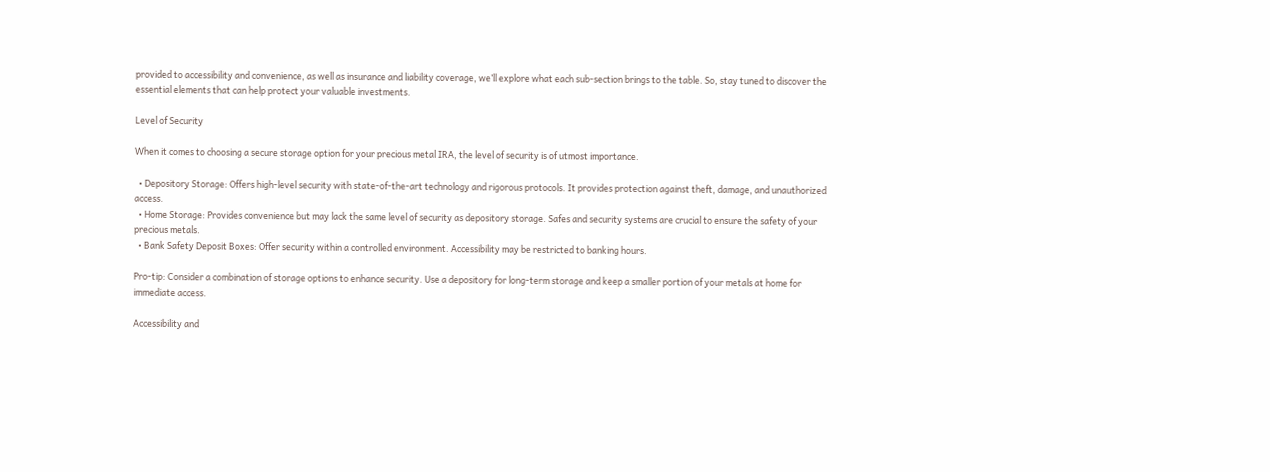provided to accessibility and convenience, as well as insurance and liability coverage, we’ll explore what each sub-section brings to the table. So, stay tuned to discover the essential elements that can help protect your valuable investments.

Level of Security

When it comes to choosing a secure storage option for your precious metal IRA, the level of security is of utmost importance.

  • Depository Storage: Offers high-level security with state-of-the-art technology and rigorous protocols. It provides protection against theft, damage, and unauthorized access.
  • Home Storage: Provides convenience but may lack the same level of security as depository storage. Safes and security systems are crucial to ensure the safety of your precious metals.
  • Bank Safety Deposit Boxes: Offer security within a controlled environment. Accessibility may be restricted to banking hours.

Pro-tip: Consider a combination of storage options to enhance security. Use a depository for long-term storage and keep a smaller portion of your metals at home for immediate access.

Accessibility and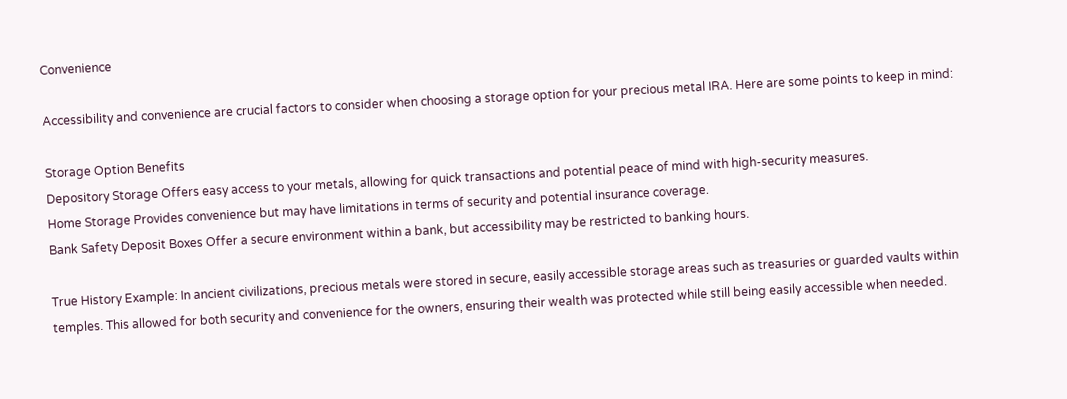Convenience

Accessibility and convenience are crucial factors to consider when choosing a storage option for your precious metal IRA. Here are some points to keep in mind:

Storage Option Benefits
Depository Storage Offers easy access to your metals, allowing for quick transactions and potential peace of mind with high-security measures.
Home Storage Provides convenience but may have limitations in terms of security and potential insurance coverage.
Bank Safety Deposit Boxes Offer a secure environment within a bank, but accessibility may be restricted to banking hours.

True History Example: In ancient civilizations, precious metals were stored in secure, easily accessible storage areas such as treasuries or guarded vaults within temples. This allowed for both security and convenience for the owners, ensuring their wealth was protected while still being easily accessible when needed.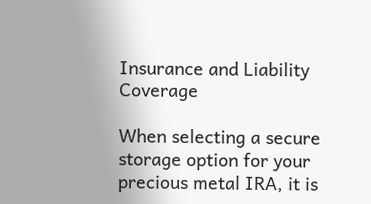Insurance and Liability Coverage

When selecting a secure storage option for your precious metal IRA, it is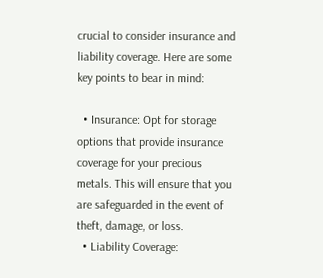crucial to consider insurance and liability coverage. Here are some key points to bear in mind:

  • Insurance: Opt for storage options that provide insurance coverage for your precious metals. This will ensure that you are safeguarded in the event of theft, damage, or loss.
  • Liability Coverage: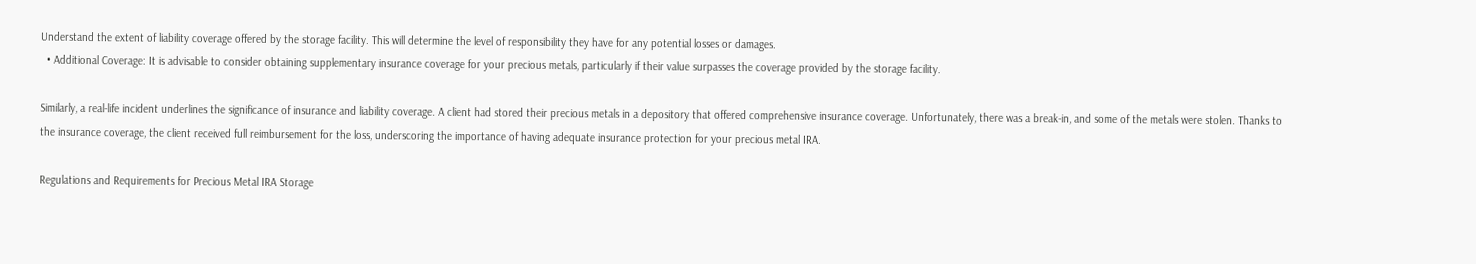Understand the extent of liability coverage offered by the storage facility. This will determine the level of responsibility they have for any potential losses or damages.
  • Additional Coverage: It is advisable to consider obtaining supplementary insurance coverage for your precious metals, particularly if their value surpasses the coverage provided by the storage facility.

Similarly, a real-life incident underlines the significance of insurance and liability coverage. A client had stored their precious metals in a depository that offered comprehensive insurance coverage. Unfortunately, there was a break-in, and some of the metals were stolen. Thanks to the insurance coverage, the client received full reimbursement for the loss, underscoring the importance of having adequate insurance protection for your precious metal IRA.

Regulations and Requirements for Precious Metal IRA Storage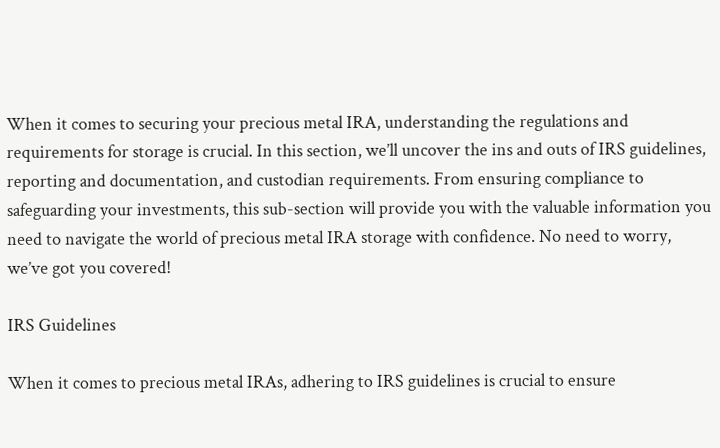When it comes to securing your precious metal IRA, understanding the regulations and requirements for storage is crucial. In this section, we’ll uncover the ins and outs of IRS guidelines, reporting and documentation, and custodian requirements. From ensuring compliance to safeguarding your investments, this sub-section will provide you with the valuable information you need to navigate the world of precious metal IRA storage with confidence. No need to worry, we’ve got you covered!

IRS Guidelines

When it comes to precious metal IRAs, adhering to IRS guidelines is crucial to ensure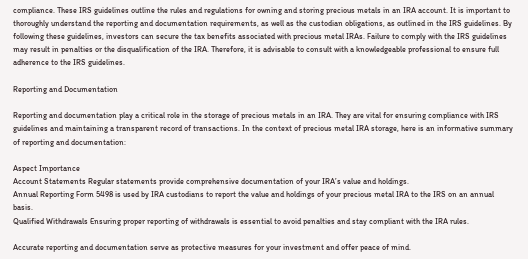compliance. These IRS guidelines outline the rules and regulations for owning and storing precious metals in an IRA account. It is important to thoroughly understand the reporting and documentation requirements, as well as the custodian obligations, as outlined in the IRS guidelines. By following these guidelines, investors can secure the tax benefits associated with precious metal IRAs. Failure to comply with the IRS guidelines may result in penalties or the disqualification of the IRA. Therefore, it is advisable to consult with a knowledgeable professional to ensure full adherence to the IRS guidelines.

Reporting and Documentation

Reporting and documentation play a critical role in the storage of precious metals in an IRA. They are vital for ensuring compliance with IRS guidelines and maintaining a transparent record of transactions. In the context of precious metal IRA storage, here is an informative summary of reporting and documentation:

Aspect Importance
Account Statements Regular statements provide comprehensive documentation of your IRA’s value and holdings.
Annual Reporting Form 5498 is used by IRA custodians to report the value and holdings of your precious metal IRA to the IRS on an annual basis.
Qualified Withdrawals Ensuring proper reporting of withdrawals is essential to avoid penalties and stay compliant with the IRA rules.

Accurate reporting and documentation serve as protective measures for your investment and offer peace of mind.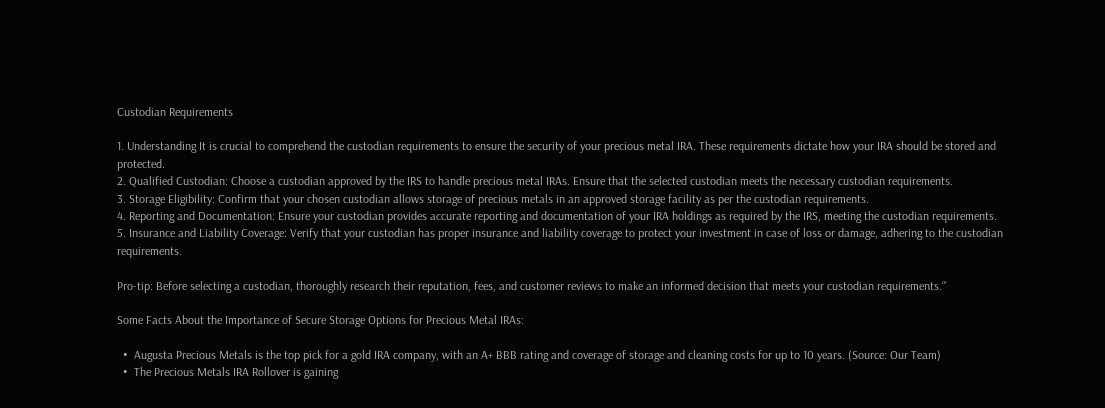Custodian Requirements

1. Understanding It is crucial to comprehend the custodian requirements to ensure the security of your precious metal IRA. These requirements dictate how your IRA should be stored and protected.
2. Qualified Custodian: Choose a custodian approved by the IRS to handle precious metal IRAs. Ensure that the selected custodian meets the necessary custodian requirements.
3. Storage Eligibility: Confirm that your chosen custodian allows storage of precious metals in an approved storage facility as per the custodian requirements.
4. Reporting and Documentation: Ensure your custodian provides accurate reporting and documentation of your IRA holdings as required by the IRS, meeting the custodian requirements.
5. Insurance and Liability Coverage: Verify that your custodian has proper insurance and liability coverage to protect your investment in case of loss or damage, adhering to the custodian requirements.

Pro-tip: Before selecting a custodian, thoroughly research their reputation, fees, and customer reviews to make an informed decision that meets your custodian requirements.“`

Some Facts About the Importance of Secure Storage Options for Precious Metal IRAs:

  •  Augusta Precious Metals is the top pick for a gold IRA company, with an A+ BBB rating and coverage of storage and cleaning costs for up to 10 years. (Source: Our Team)
  •  The Precious Metals IRA Rollover is gaining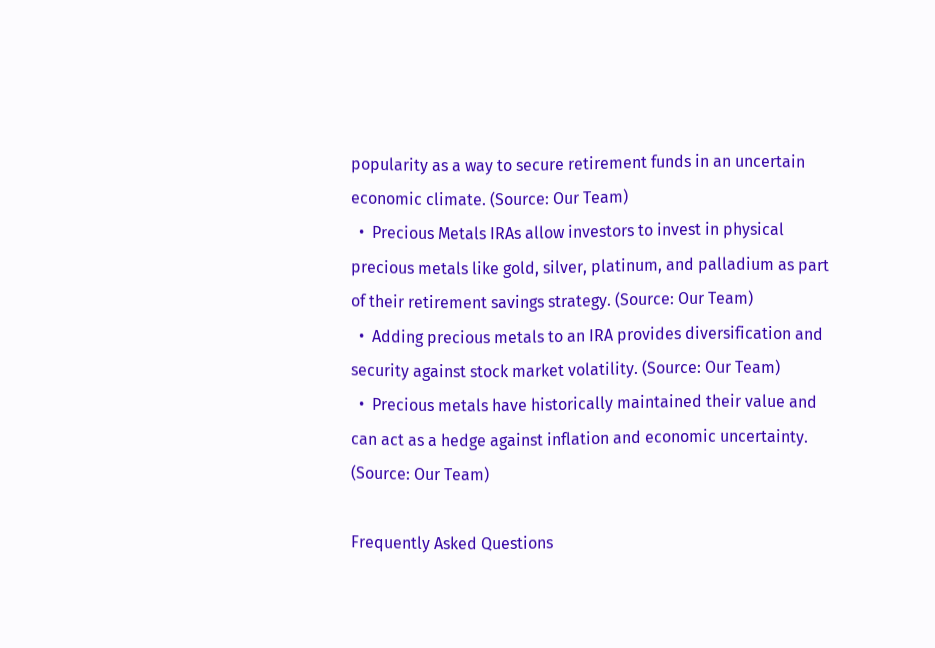popularity as a way to secure retirement funds in an uncertain economic climate. (Source: Our Team)
  •  Precious Metals IRAs allow investors to invest in physical precious metals like gold, silver, platinum, and palladium as part of their retirement savings strategy. (Source: Our Team)
  •  Adding precious metals to an IRA provides diversification and security against stock market volatility. (Source: Our Team)
  •  Precious metals have historically maintained their value and can act as a hedge against inflation and economic uncertainty. (Source: Our Team)

Frequently Asked Questions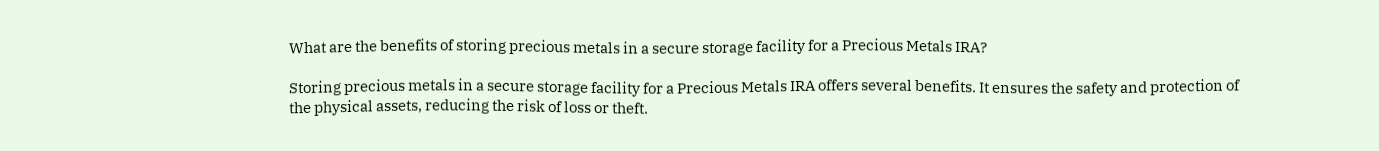What are the benefits of storing precious metals in a secure storage facility for a Precious Metals IRA?

Storing precious metals in a secure storage facility for a Precious Metals IRA offers several benefits. It ensures the safety and protection of the physical assets, reducing the risk of loss or theft.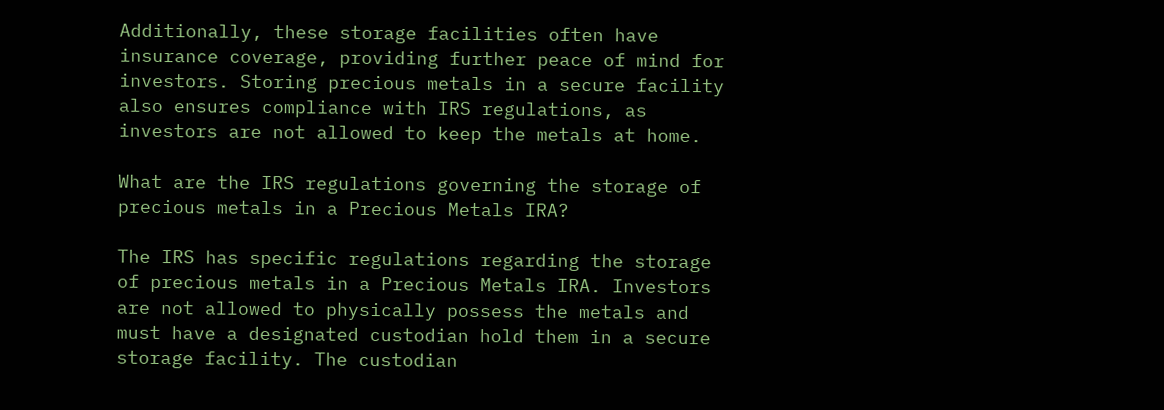Additionally, these storage facilities often have insurance coverage, providing further peace of mind for investors. Storing precious metals in a secure facility also ensures compliance with IRS regulations, as investors are not allowed to keep the metals at home.

What are the IRS regulations governing the storage of precious metals in a Precious Metals IRA?

The IRS has specific regulations regarding the storage of precious metals in a Precious Metals IRA. Investors are not allowed to physically possess the metals and must have a designated custodian hold them in a secure storage facility. The custodian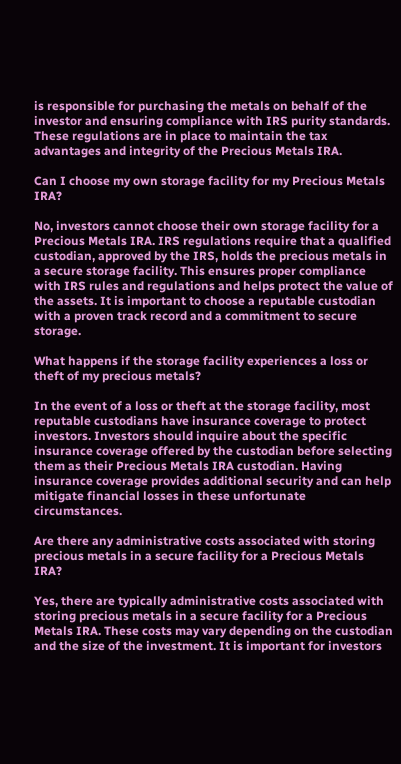is responsible for purchasing the metals on behalf of the investor and ensuring compliance with IRS purity standards. These regulations are in place to maintain the tax advantages and integrity of the Precious Metals IRA.

Can I choose my own storage facility for my Precious Metals IRA?

No, investors cannot choose their own storage facility for a Precious Metals IRA. IRS regulations require that a qualified custodian, approved by the IRS, holds the precious metals in a secure storage facility. This ensures proper compliance with IRS rules and regulations and helps protect the value of the assets. It is important to choose a reputable custodian with a proven track record and a commitment to secure storage.

What happens if the storage facility experiences a loss or theft of my precious metals?

In the event of a loss or theft at the storage facility, most reputable custodians have insurance coverage to protect investors. Investors should inquire about the specific insurance coverage offered by the custodian before selecting them as their Precious Metals IRA custodian. Having insurance coverage provides additional security and can help mitigate financial losses in these unfortunate circumstances.

Are there any administrative costs associated with storing precious metals in a secure facility for a Precious Metals IRA?

Yes, there are typically administrative costs associated with storing precious metals in a secure facility for a Precious Metals IRA. These costs may vary depending on the custodian and the size of the investment. It is important for investors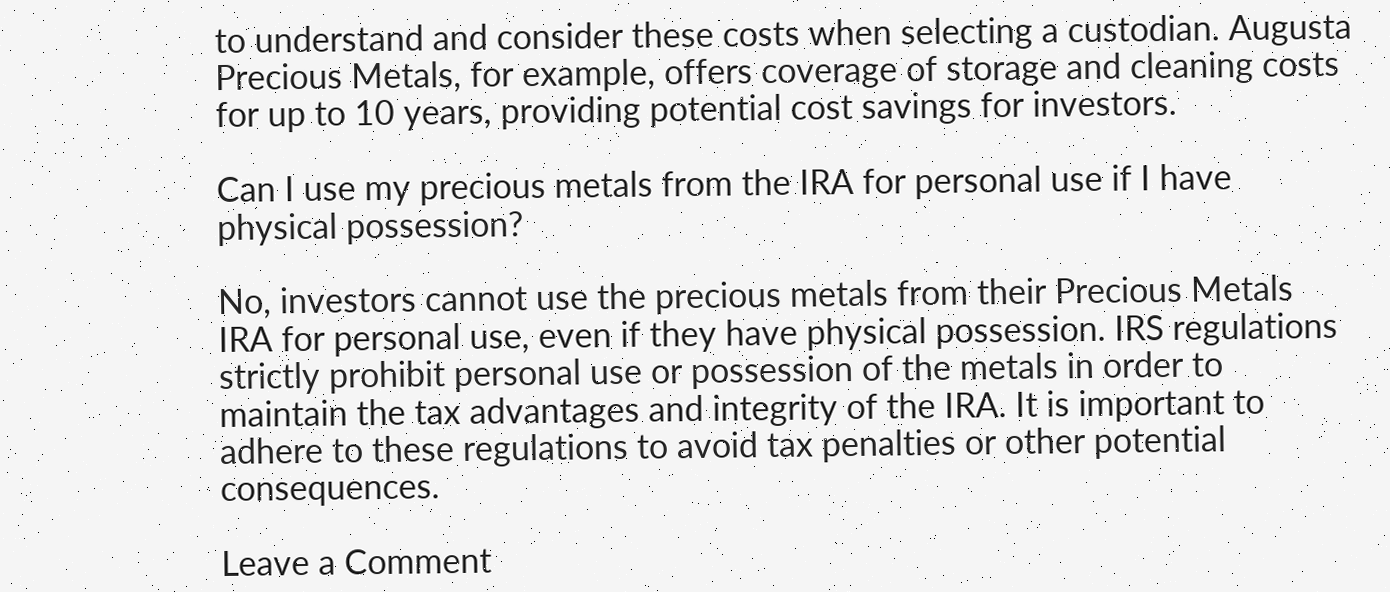to understand and consider these costs when selecting a custodian. Augusta Precious Metals, for example, offers coverage of storage and cleaning costs for up to 10 years, providing potential cost savings for investors.

Can I use my precious metals from the IRA for personal use if I have physical possession?

No, investors cannot use the precious metals from their Precious Metals IRA for personal use, even if they have physical possession. IRS regulations strictly prohibit personal use or possession of the metals in order to maintain the tax advantages and integrity of the IRA. It is important to adhere to these regulations to avoid tax penalties or other potential consequences.

Leave a Comment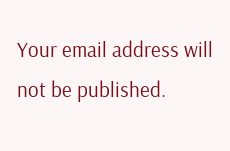Your email address will not be published.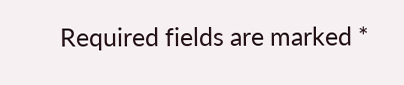Required fields are marked *